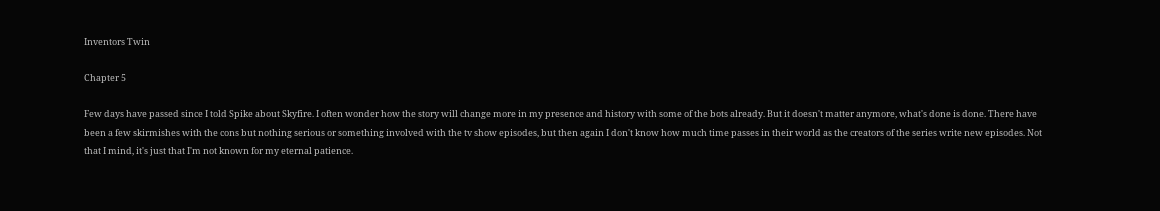Inventors Twin

Chapter 5

Few days have passed since I told Spike about Skyfire. I often wonder how the story will change more in my presence and history with some of the bots already. But it doesn't matter anymore, what's done is done. There have been a few skirmishes with the cons but nothing serious or something involved with the tv show episodes, but then again I don't know how much time passes in their world as the creators of the series write new episodes. Not that I mind, it's just that I'm not known for my eternal patience.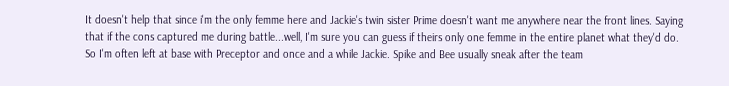It doesn't help that since i'm the only femme here and Jackie's twin sister Prime doesn't want me anywhere near the front lines. Saying that if the cons captured me during battle...well, I'm sure you can guess if theirs only one femme in the entire planet what they'd do. So I'm often left at base with Preceptor and once and a while Jackie. Spike and Bee usually sneak after the team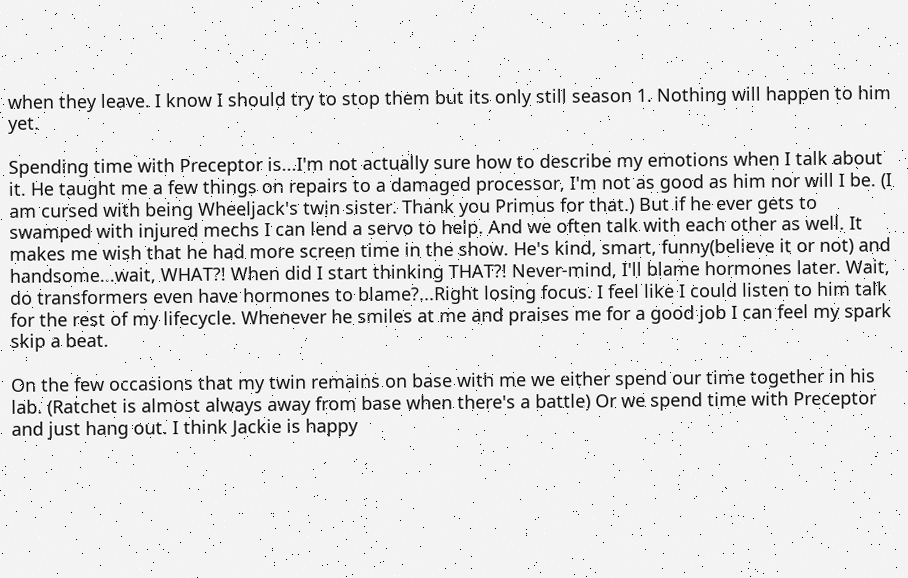when they leave. I know I should try to stop them but its only still season 1. Nothing will happen to him yet.

Spending time with Preceptor is...I'm not actually sure how to describe my emotions when I talk about it. He taught me a few things on repairs to a damaged processor, I'm not as good as him nor will I be. (I am cursed with being Wheeljack's twin sister. Thank you Primus for that.) But if he ever gets to swamped with injured mechs I can lend a servo to help. And we often talk with each other as well. It makes me wish that he had more screen time in the show. He's kind, smart, funny(believe it or not) and handsome...wait, WHAT?! When did I start thinking THAT?! Never-mind, I'll blame hormones later. Wait, do transformers even have hormones to blame?...Right losing focus. I feel like I could listen to him talk for the rest of my lifecycle. Whenever he smiles at me and praises me for a good job I can feel my spark skip a beat.

On the few occasions that my twin remains on base with me we either spend our time together in his lab. (Ratchet is almost always away from base when there's a battle) Or we spend time with Preceptor and just hang out. I think Jackie is happy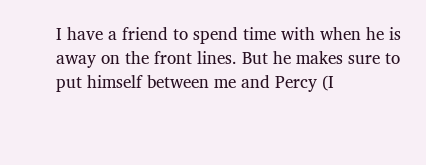I have a friend to spend time with when he is away on the front lines. But he makes sure to put himself between me and Percy (I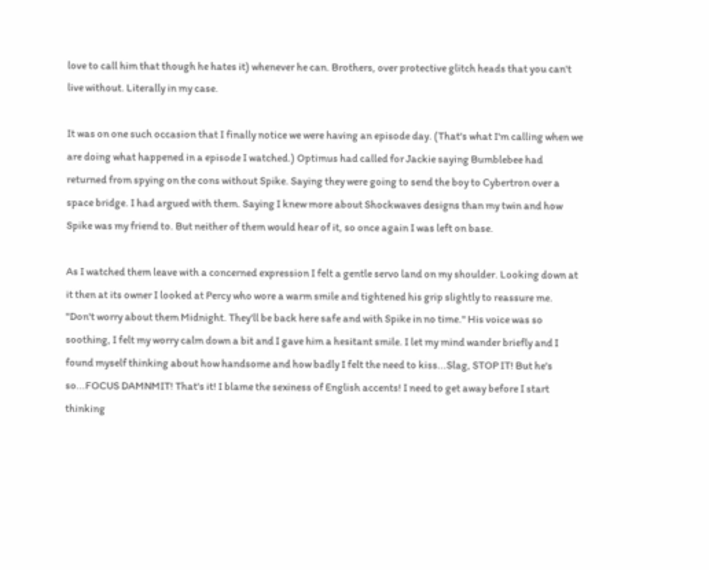love to call him that though he hates it) whenever he can. Brothers, over protective glitch heads that you can't live without. Literally in my case.

It was on one such occasion that I finally notice we were having an episode day. (That's what I'm calling when we are doing what happened in a episode I watched.) Optimus had called for Jackie saying Bumblebee had returned from spying on the cons without Spike. Saying they were going to send the boy to Cybertron over a space bridge. I had argued with them. Saying I knew more about Shockwaves designs than my twin and how Spike was my friend to. But neither of them would hear of it, so once again I was left on base.

As I watched them leave with a concerned expression I felt a gentle servo land on my shoulder. Looking down at it then at its owner I looked at Percy who wore a warm smile and tightened his grip slightly to reassure me. "Don't worry about them Midnight. They'll be back here safe and with Spike in no time." His voice was so soothing, I felt my worry calm down a bit and I gave him a hesitant smile. I let my mind wander briefly and I found myself thinking about how handsome and how badly I felt the need to kiss...Slag, STOP IT! But he's so...FOCUS DAMNMIT! That's it! I blame the sexiness of English accents! I need to get away before I start thinking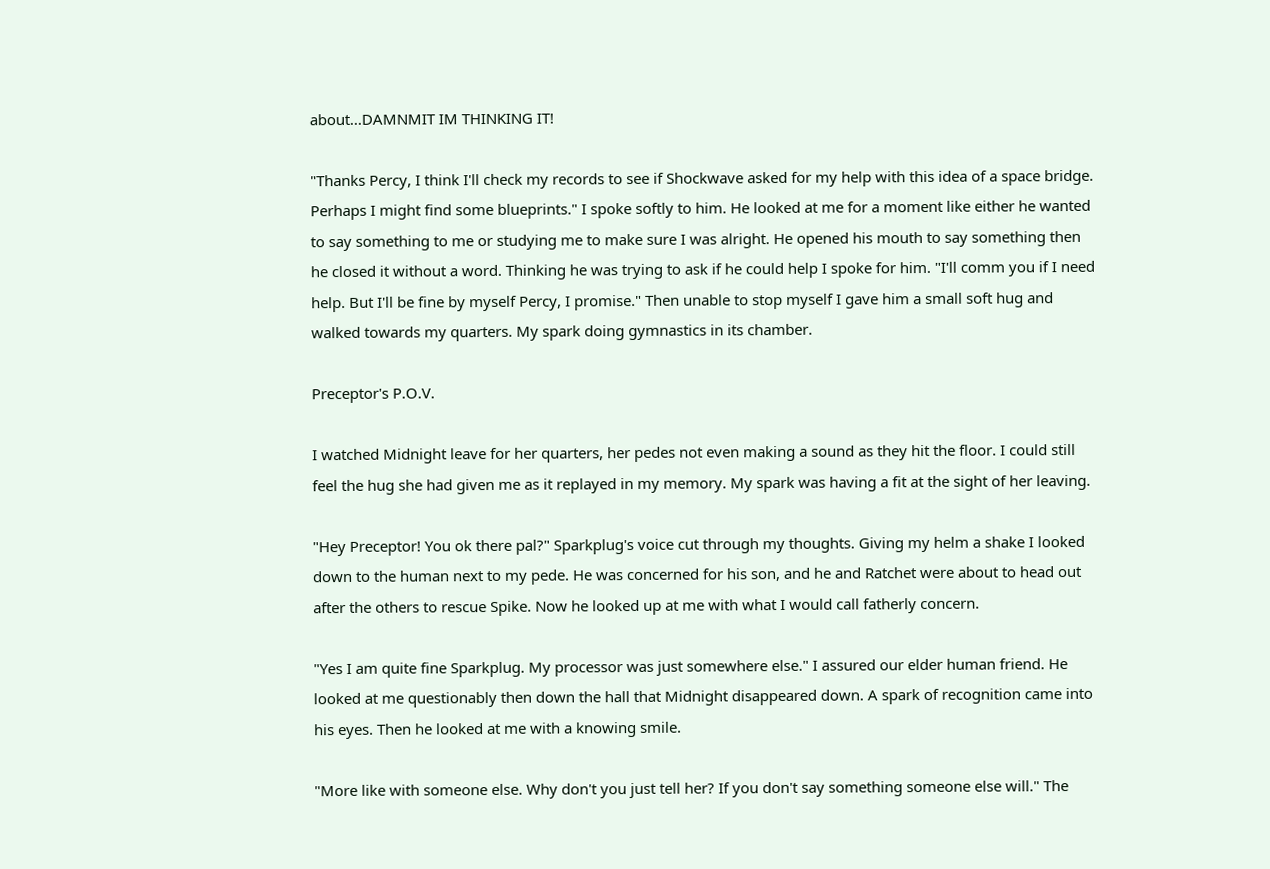about...DAMNMIT IM THINKING IT!

"Thanks Percy, I think I'll check my records to see if Shockwave asked for my help with this idea of a space bridge. Perhaps I might find some blueprints." I spoke softly to him. He looked at me for a moment like either he wanted to say something to me or studying me to make sure I was alright. He opened his mouth to say something then he closed it without a word. Thinking he was trying to ask if he could help I spoke for him. "I'll comm you if I need help. But I'll be fine by myself Percy, I promise." Then unable to stop myself I gave him a small soft hug and walked towards my quarters. My spark doing gymnastics in its chamber.

Preceptor's P.O.V.

I watched Midnight leave for her quarters, her pedes not even making a sound as they hit the floor. I could still feel the hug she had given me as it replayed in my memory. My spark was having a fit at the sight of her leaving.

"Hey Preceptor! You ok there pal?" Sparkplug's voice cut through my thoughts. Giving my helm a shake I looked down to the human next to my pede. He was concerned for his son, and he and Ratchet were about to head out after the others to rescue Spike. Now he looked up at me with what I would call fatherly concern.

"Yes I am quite fine Sparkplug. My processor was just somewhere else." I assured our elder human friend. He looked at me questionably then down the hall that Midnight disappeared down. A spark of recognition came into his eyes. Then he looked at me with a knowing smile.

"More like with someone else. Why don't you just tell her? If you don't say something someone else will." The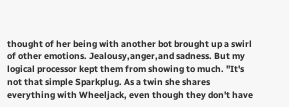thought of her being with another bot brought up a swirl of other emotions. Jealousy,anger,and sadness. But my logical processor kept them from showing to much. "It's not that simple Sparkplug. As a twin she shares everything with Wheeljack, even though they don't have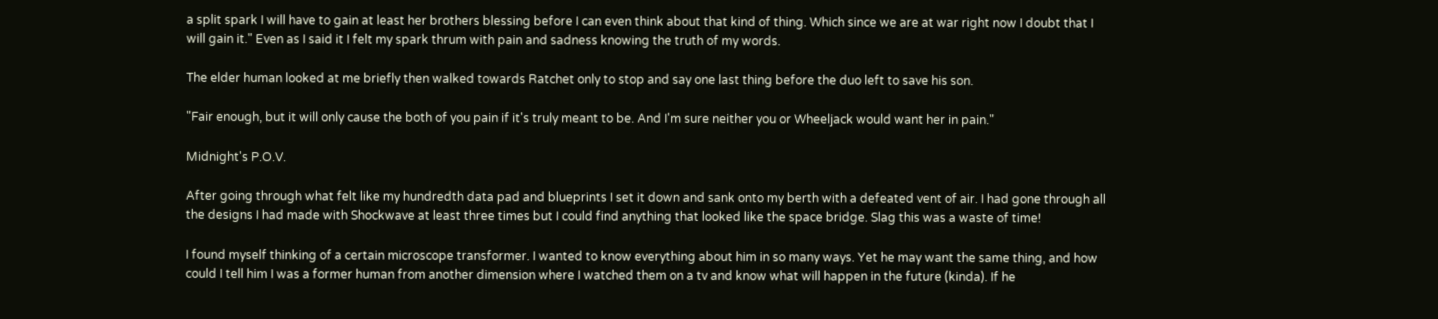a split spark I will have to gain at least her brothers blessing before I can even think about that kind of thing. Which since we are at war right now I doubt that I will gain it." Even as I said it I felt my spark thrum with pain and sadness knowing the truth of my words.

The elder human looked at me briefly then walked towards Ratchet only to stop and say one last thing before the duo left to save his son.

"Fair enough, but it will only cause the both of you pain if it's truly meant to be. And I'm sure neither you or Wheeljack would want her in pain."

Midnight's P.O.V.

After going through what felt like my hundredth data pad and blueprints I set it down and sank onto my berth with a defeated vent of air. I had gone through all the designs I had made with Shockwave at least three times but I could find anything that looked like the space bridge. Slag this was a waste of time!

I found myself thinking of a certain microscope transformer. I wanted to know everything about him in so many ways. Yet he may want the same thing, and how could I tell him I was a former human from another dimension where I watched them on a tv and know what will happen in the future (kinda). If he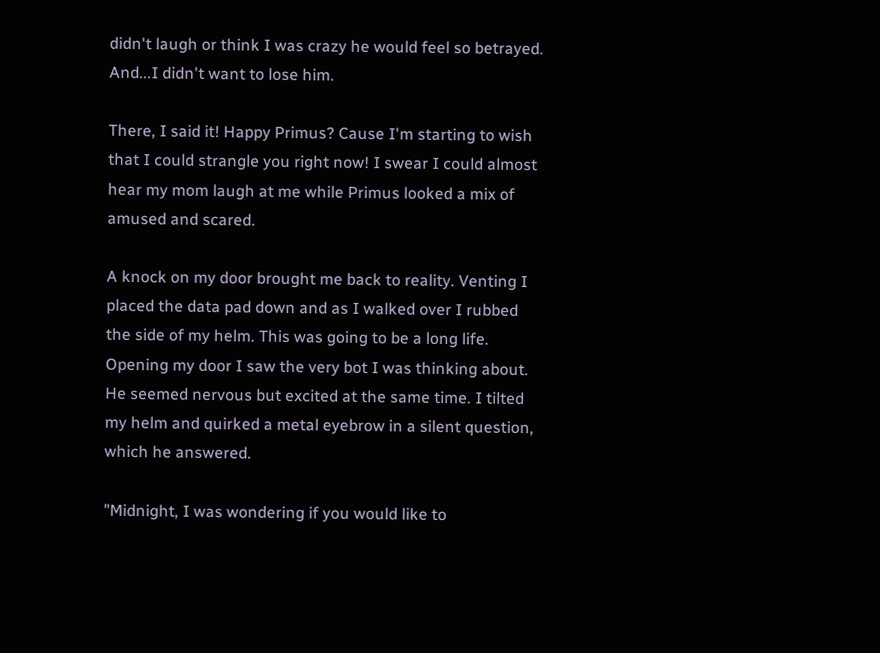didn't laugh or think I was crazy he would feel so betrayed. And...I didn't want to lose him.

There, I said it! Happy Primus? Cause I'm starting to wish that I could strangle you right now! I swear I could almost hear my mom laugh at me while Primus looked a mix of amused and scared.

A knock on my door brought me back to reality. Venting I placed the data pad down and as I walked over I rubbed the side of my helm. This was going to be a long life. Opening my door I saw the very bot I was thinking about. He seemed nervous but excited at the same time. I tilted my helm and quirked a metal eyebrow in a silent question, which he answered.

"Midnight, I was wondering if you would like to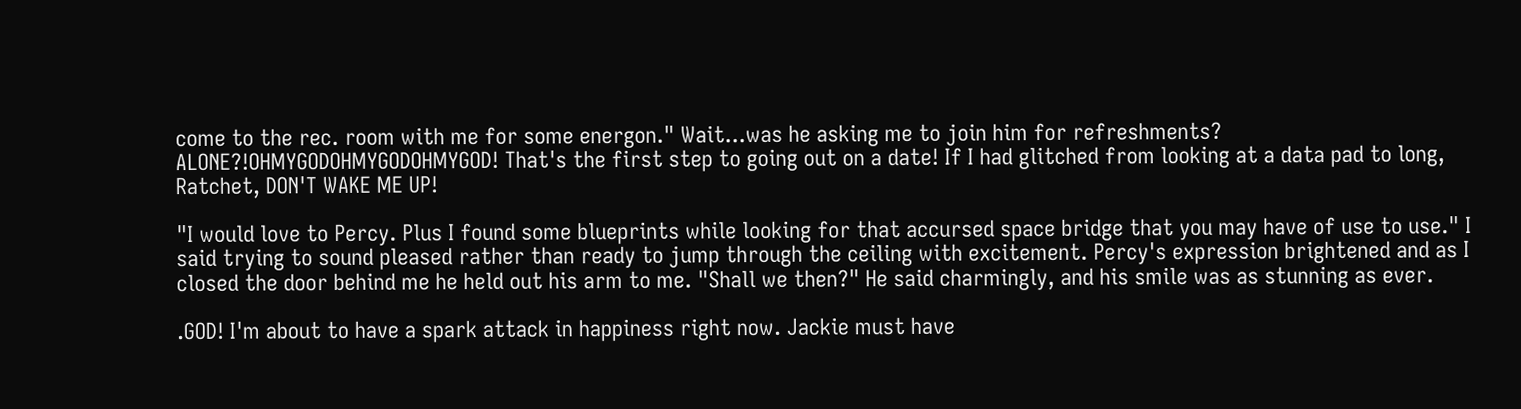come to the rec. room with me for some energon." Wait...was he asking me to join him for refreshments? ALONE?!OHMYGODOHMYGODOHMYGOD! That's the first step to going out on a date! If I had glitched from looking at a data pad to long, Ratchet, DON'T WAKE ME UP!

"I would love to Percy. Plus I found some blueprints while looking for that accursed space bridge that you may have of use to use." I said trying to sound pleased rather than ready to jump through the ceiling with excitement. Percy's expression brightened and as I closed the door behind me he held out his arm to me. "Shall we then?" He said charmingly, and his smile was as stunning as ever.

.GOD! I'm about to have a spark attack in happiness right now. Jackie must have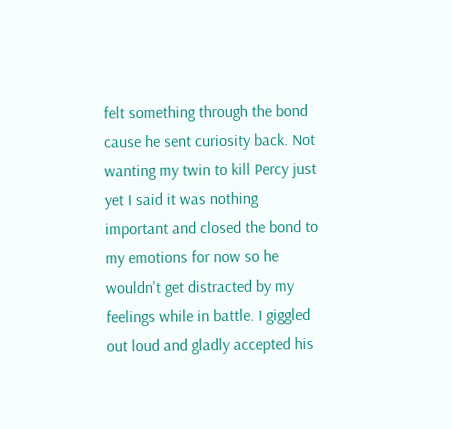felt something through the bond cause he sent curiosity back. Not wanting my twin to kill Percy just yet I said it was nothing important and closed the bond to my emotions for now so he wouldn't get distracted by my feelings while in battle. I giggled out loud and gladly accepted his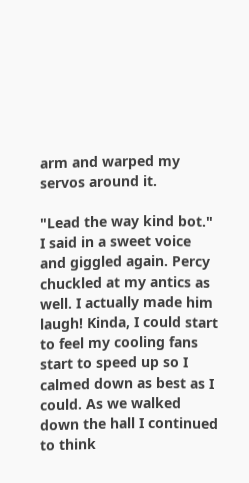arm and warped my servos around it.

"Lead the way kind bot." I said in a sweet voice and giggled again. Percy chuckled at my antics as well. I actually made him laugh! Kinda, I could start to feel my cooling fans start to speed up so I calmed down as best as I could. As we walked down the hall I continued to think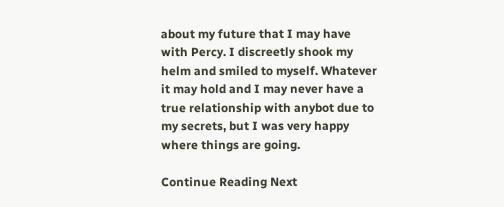about my future that I may have with Percy. I discreetly shook my helm and smiled to myself. Whatever it may hold and I may never have a true relationship with anybot due to my secrets, but I was very happy where things are going.

Continue Reading Next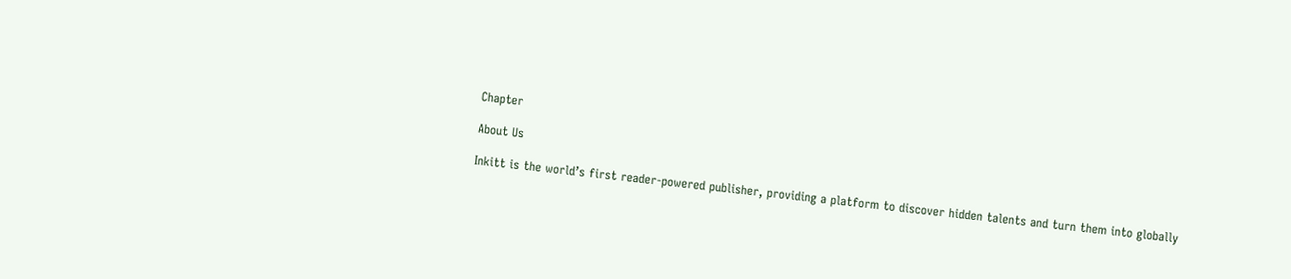Chapter

About Us

Inkitt is the world’s first reader-powered publisher, providing a platform to discover hidden talents and turn them into globally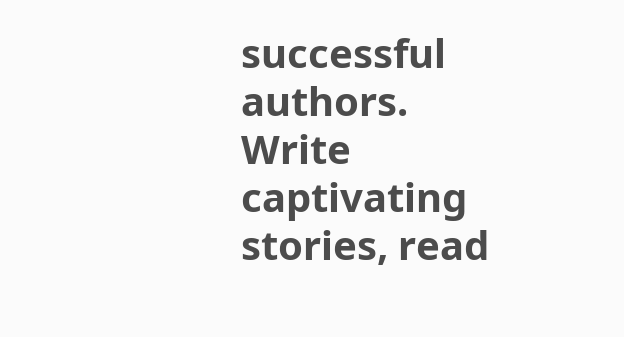successful authors. Write captivating stories, read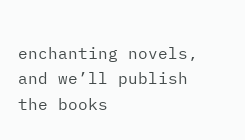enchanting novels, and we’ll publish the books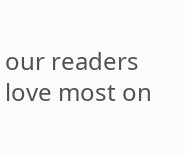our readers love most on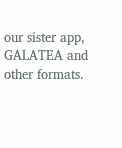our sister app, GALATEA and other formats.